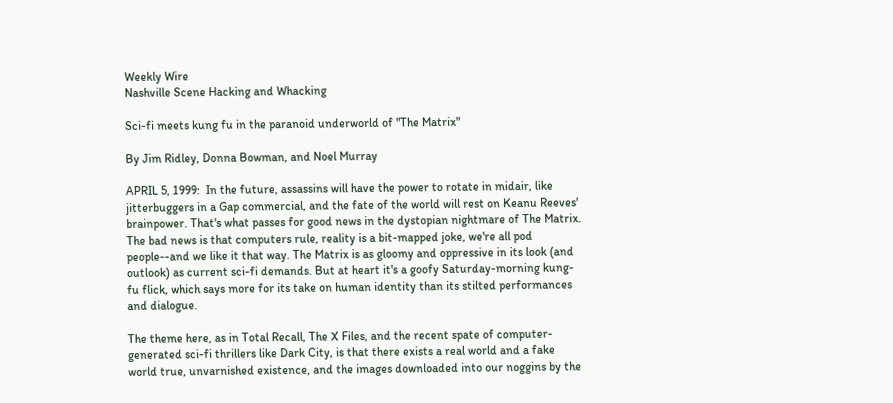Weekly Wire
Nashville Scene Hacking and Whacking

Sci-fi meets kung fu in the paranoid underworld of "The Matrix"

By Jim Ridley, Donna Bowman, and Noel Murray

APRIL 5, 1999:  In the future, assassins will have the power to rotate in midair, like jitterbuggers in a Gap commercial, and the fate of the world will rest on Keanu Reeves' brainpower. That's what passes for good news in the dystopian nightmare of The Matrix. The bad news is that computers rule, reality is a bit-mapped joke, we're all pod people--and we like it that way. The Matrix is as gloomy and oppressive in its look (and outlook) as current sci-fi demands. But at heart it's a goofy Saturday-morning kung-fu flick, which says more for its take on human identity than its stilted performances and dialogue.

The theme here, as in Total Recall, The X Files, and the recent spate of computer-generated sci-fi thrillers like Dark City, is that there exists a real world and a fake world true, unvarnished existence, and the images downloaded into our noggins by the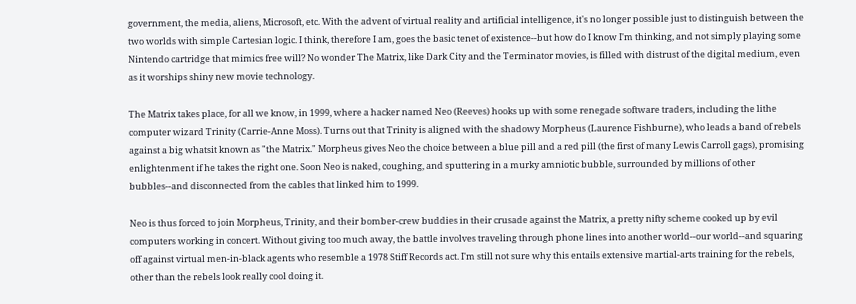government, the media, aliens, Microsoft, etc. With the advent of virtual reality and artificial intelligence, it's no longer possible just to distinguish between the two worlds with simple Cartesian logic. I think, therefore I am, goes the basic tenet of existence--but how do I know I'm thinking, and not simply playing some Nintendo cartridge that mimics free will? No wonder The Matrix, like Dark City and the Terminator movies, is filled with distrust of the digital medium, even as it worships shiny new movie technology.

The Matrix takes place, for all we know, in 1999, where a hacker named Neo (Reeves) hooks up with some renegade software traders, including the lithe computer wizard Trinity (Carrie-Anne Moss). Turns out that Trinity is aligned with the shadowy Morpheus (Laurence Fishburne), who leads a band of rebels against a big whatsit known as "the Matrix." Morpheus gives Neo the choice between a blue pill and a red pill (the first of many Lewis Carroll gags), promising enlightenment if he takes the right one. Soon Neo is naked, coughing, and sputtering in a murky amniotic bubble, surrounded by millions of other bubbles--and disconnected from the cables that linked him to 1999.

Neo is thus forced to join Morpheus, Trinity, and their bomber-crew buddies in their crusade against the Matrix, a pretty nifty scheme cooked up by evil computers working in concert. Without giving too much away, the battle involves traveling through phone lines into another world--our world--and squaring off against virtual men-in-black agents who resemble a 1978 Stiff Records act. I'm still not sure why this entails extensive martial-arts training for the rebels, other than the rebels look really cool doing it.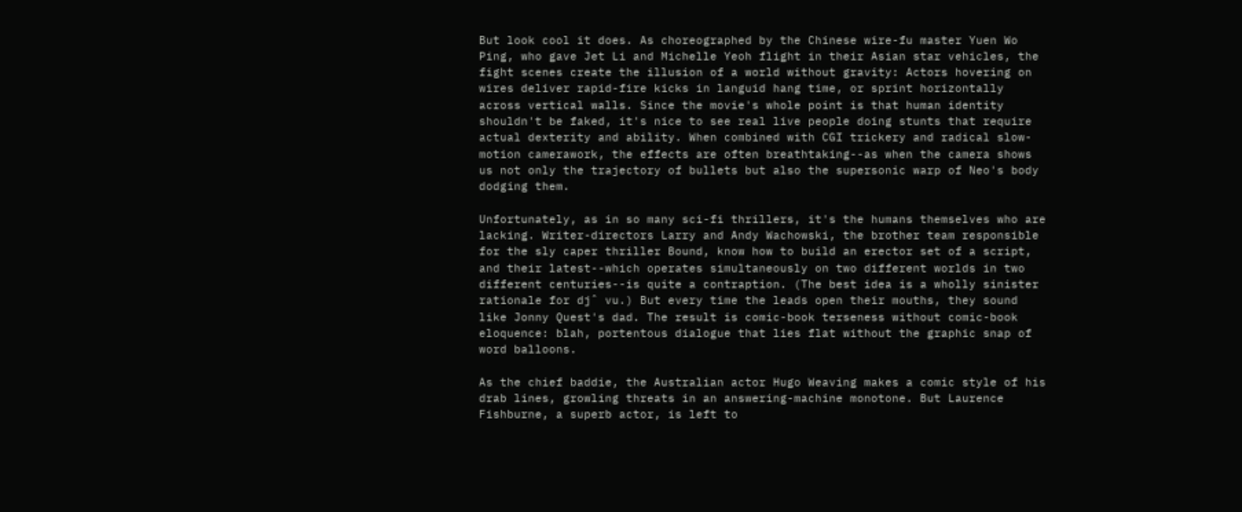But look cool it does. As choreographed by the Chinese wire-fu master Yuen Wo Ping, who gave Jet Li and Michelle Yeoh flight in their Asian star vehicles, the fight scenes create the illusion of a world without gravity: Actors hovering on wires deliver rapid-fire kicks in languid hang time, or sprint horizontally across vertical walls. Since the movie's whole point is that human identity shouldn't be faked, it's nice to see real live people doing stunts that require actual dexterity and ability. When combined with CGI trickery and radical slow-motion camerawork, the effects are often breathtaking--as when the camera shows us not only the trajectory of bullets but also the supersonic warp of Neo's body dodging them.

Unfortunately, as in so many sci-fi thrillers, it's the humans themselves who are lacking. Writer-directors Larry and Andy Wachowski, the brother team responsible for the sly caper thriller Bound, know how to build an erector set of a script, and their latest--which operates simultaneously on two different worlds in two different centuries--is quite a contraption. (The best idea is a wholly sinister rationale for djˆ vu.) But every time the leads open their mouths, they sound like Jonny Quest's dad. The result is comic-book terseness without comic-book eloquence: blah, portentous dialogue that lies flat without the graphic snap of word balloons.

As the chief baddie, the Australian actor Hugo Weaving makes a comic style of his drab lines, growling threats in an answering-machine monotone. But Laurence Fishburne, a superb actor, is left to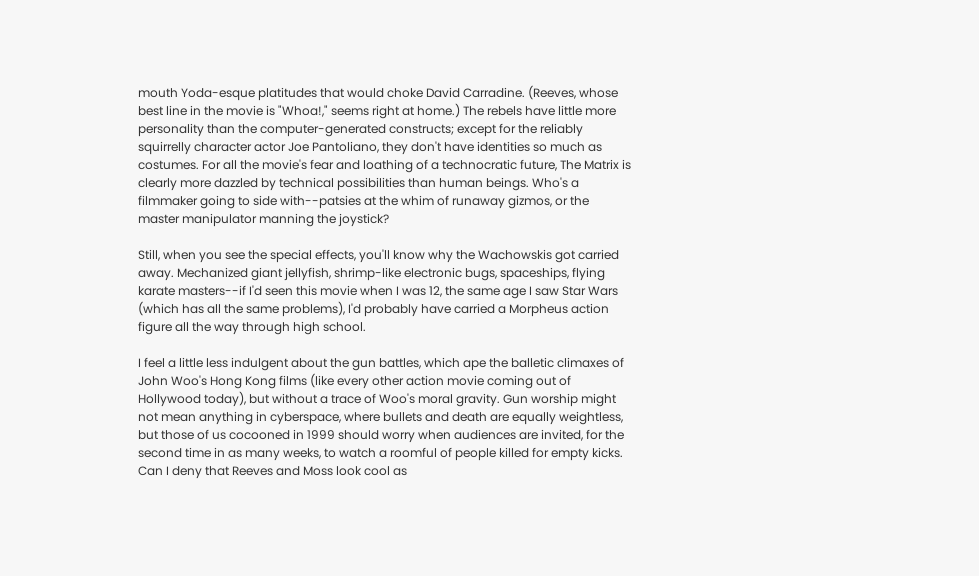mouth Yoda-esque platitudes that would choke David Carradine. (Reeves, whose best line in the movie is "Whoa!," seems right at home.) The rebels have little more personality than the computer-generated constructs; except for the reliably squirrelly character actor Joe Pantoliano, they don't have identities so much as costumes. For all the movie's fear and loathing of a technocratic future, The Matrix is clearly more dazzled by technical possibilities than human beings. Who's a filmmaker going to side with--patsies at the whim of runaway gizmos, or the master manipulator manning the joystick?

Still, when you see the special effects, you'll know why the Wachowskis got carried away. Mechanized giant jellyfish, shrimp-like electronic bugs, spaceships, flying karate masters--if I'd seen this movie when I was 12, the same age I saw Star Wars (which has all the same problems), I'd probably have carried a Morpheus action figure all the way through high school.

I feel a little less indulgent about the gun battles, which ape the balletic climaxes of John Woo's Hong Kong films (like every other action movie coming out of Hollywood today), but without a trace of Woo's moral gravity. Gun worship might not mean anything in cyberspace, where bullets and death are equally weightless, but those of us cocooned in 1999 should worry when audiences are invited, for the second time in as many weeks, to watch a roomful of people killed for empty kicks. Can I deny that Reeves and Moss look cool as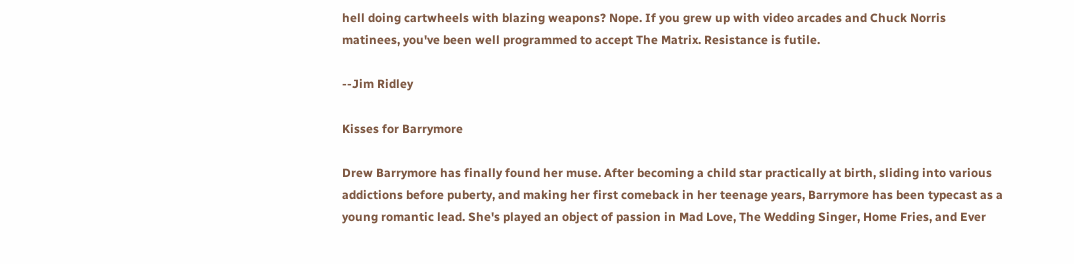hell doing cartwheels with blazing weapons? Nope. If you grew up with video arcades and Chuck Norris matinees, you've been well programmed to accept The Matrix. Resistance is futile.

--Jim Ridley

Kisses for Barrymore

Drew Barrymore has finally found her muse. After becoming a child star practically at birth, sliding into various addictions before puberty, and making her first comeback in her teenage years, Barrymore has been typecast as a young romantic lead. She's played an object of passion in Mad Love, The Wedding Singer, Home Fries, and Ever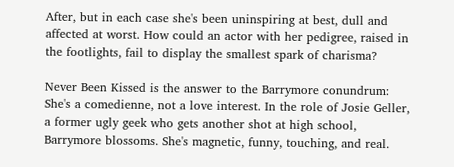After, but in each case she's been uninspiring at best, dull and affected at worst. How could an actor with her pedigree, raised in the footlights, fail to display the smallest spark of charisma?

Never Been Kissed is the answer to the Barrymore conundrum: She's a comedienne, not a love interest. In the role of Josie Geller, a former ugly geek who gets another shot at high school, Barrymore blossoms. She's magnetic, funny, touching, and real.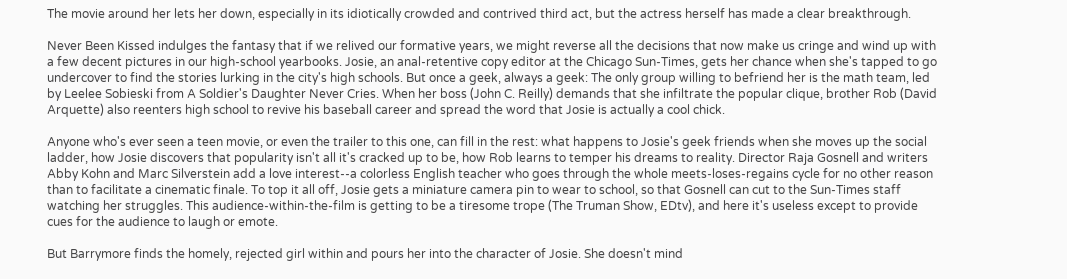The movie around her lets her down, especially in its idiotically crowded and contrived third act, but the actress herself has made a clear breakthrough.

Never Been Kissed indulges the fantasy that if we relived our formative years, we might reverse all the decisions that now make us cringe and wind up with a few decent pictures in our high-school yearbooks. Josie, an anal-retentive copy editor at the Chicago Sun-Times, gets her chance when she's tapped to go undercover to find the stories lurking in the city's high schools. But once a geek, always a geek: The only group willing to befriend her is the math team, led by Leelee Sobieski from A Soldier's Daughter Never Cries. When her boss (John C. Reilly) demands that she infiltrate the popular clique, brother Rob (David Arquette) also reenters high school to revive his baseball career and spread the word that Josie is actually a cool chick.

Anyone who's ever seen a teen movie, or even the trailer to this one, can fill in the rest: what happens to Josie's geek friends when she moves up the social ladder, how Josie discovers that popularity isn't all it's cracked up to be, how Rob learns to temper his dreams to reality. Director Raja Gosnell and writers Abby Kohn and Marc Silverstein add a love interest--a colorless English teacher who goes through the whole meets-loses-regains cycle for no other reason than to facilitate a cinematic finale. To top it all off, Josie gets a miniature camera pin to wear to school, so that Gosnell can cut to the Sun-Times staff watching her struggles. This audience-within-the-film is getting to be a tiresome trope (The Truman Show, EDtv), and here it's useless except to provide cues for the audience to laugh or emote.

But Barrymore finds the homely, rejected girl within and pours her into the character of Josie. She doesn't mind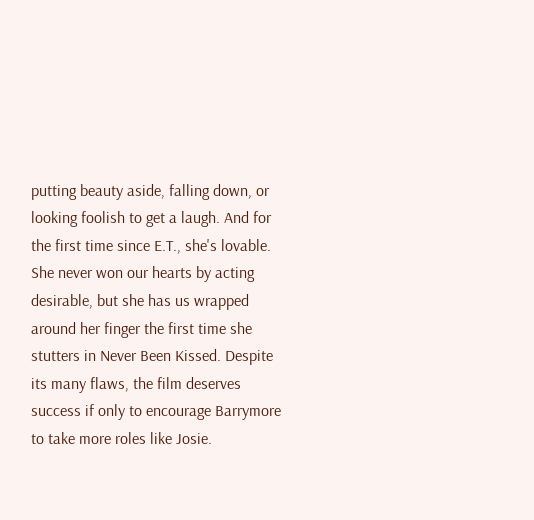putting beauty aside, falling down, or looking foolish to get a laugh. And for the first time since E.T., she's lovable. She never won our hearts by acting desirable, but she has us wrapped around her finger the first time she stutters in Never Been Kissed. Despite its many flaws, the film deserves success if only to encourage Barrymore to take more roles like Josie.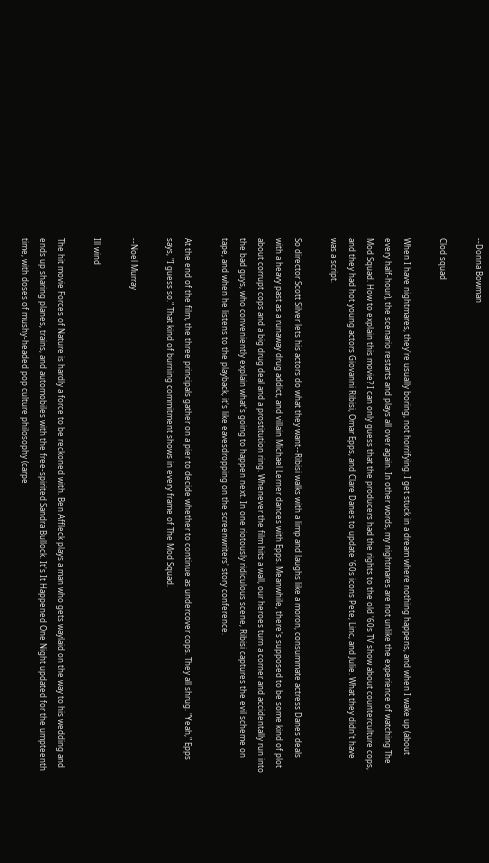--Donna Bowman

Clod squad

When I have nightmares, they're usually boring, not horrifying. I get stuck in a dream where nothing happens, and when I wake up (about every half-hour), the scenario restarts and plays all over again. In other words, my nightmares are not unlike the experience of watching The Mod Squad. How to explain this movie? I can only guess that the producers had the rights to the old '60s TV show about counterculture cops, and they had hot young actors Giovanni Ribisi, Omar Epps, and Clare Danes to update '60s icons Pete, Linc, and Julie. What they didn't have was a script.

So director Scott Silver lets his actors do what they want--Ribisi walks with a limp and laughs like a moron, consummate actress Danes deals with a heavy past as a runaway drug addict, and villain Michael Lerner dances with Epps. Meanwhile, there's supposed to be some kind of plot about corrupt cops and a big drug deal and a prostitution ring. Whenever the film hits a wall, our heroes turn a corner and accidentally run into the bad guys, who conveniently explain what's going to happen next. In one riotously ridiculous scene, Ribisi captures the evil scheme on tape, and when he listens to the playback, it's like eavesdropping on the screenwriters' story conference.

At the end of the film, the three principals gather on a pier to decide whether to continue as undercover cops. They all shrug. "Yeah," Epps says, "I guess so." That kind of burning commitment shows in every frame of The Mod Squad.

--Noel Murray

Ill wind

The hit movie Forces of Nature is hardly a force to be reckoned with. Ben Affleck plays a man who gets waylaid on the way to his wedding and ends up sharing planes, trains, and automobiles with the free-spirited Sandra Bullock. It's It Happened One Night updated for the umpteenth time, with doses of mushy-headed pop culture philosophy (carpe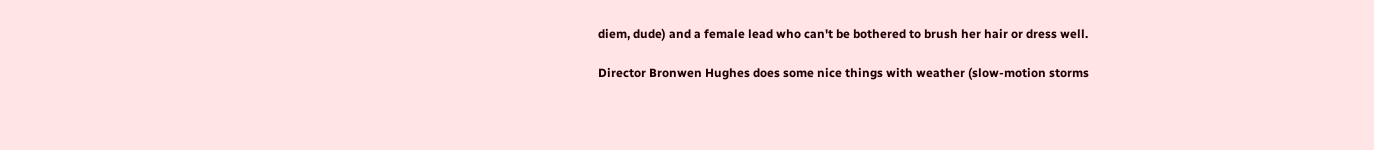diem, dude) and a female lead who can't be bothered to brush her hair or dress well.

Director Bronwen Hughes does some nice things with weather (slow-motion storms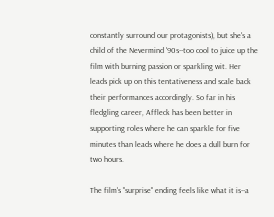constantly surround our protagonists), but she's a child of the Nevermind '90s--too cool to juice up the film with burning passion or sparkling wit. Her leads pick up on this tentativeness and scale back their performances accordingly. So far in his fledgling career, Affleck has been better in supporting roles where he can sparkle for five minutes than leads where he does a dull burn for two hours.

The film's "surprise" ending feels like what it is--a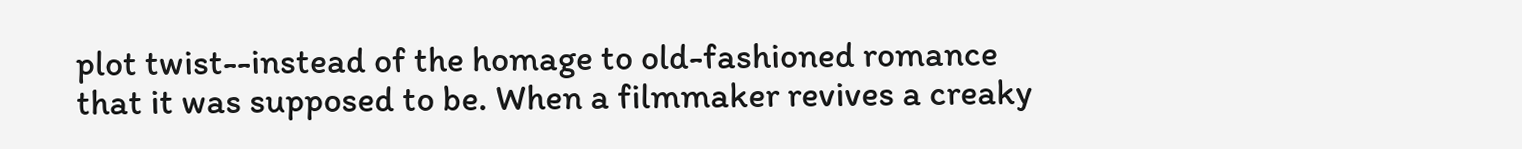plot twist--instead of the homage to old-fashioned romance that it was supposed to be. When a filmmaker revives a creaky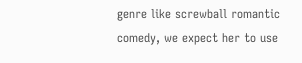genre like screwball romantic comedy, we expect her to use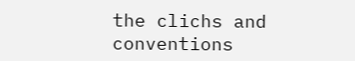the clichs and conventions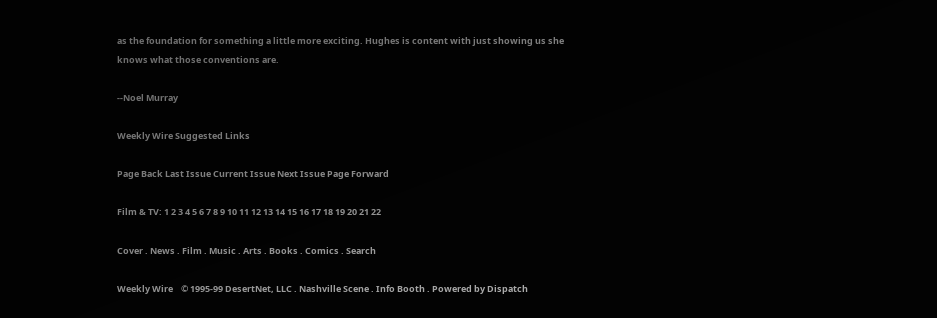as the foundation for something a little more exciting. Hughes is content with just showing us she knows what those conventions are.

--Noel Murray

Weekly Wire Suggested Links

Page Back Last Issue Current Issue Next Issue Page Forward

Film & TV: 1 2 3 4 5 6 7 8 9 10 11 12 13 14 15 16 17 18 19 20 21 22

Cover . News . Film . Music . Arts . Books . Comics . Search

Weekly Wire    © 1995-99 DesertNet, LLC . Nashville Scene . Info Booth . Powered by Dispatch